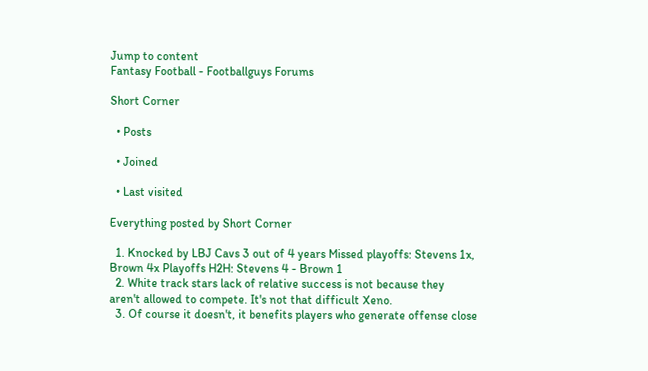Jump to content
Fantasy Football - Footballguys Forums

Short Corner

  • Posts

  • Joined

  • Last visited

Everything posted by Short Corner

  1. Knocked by LBJ Cavs 3 out of 4 years Missed playoffs: Stevens 1x, Brown 4x Playoffs H2H: Stevens 4 - Brown 1
  2. White track stars lack of relative success is not because they aren't allowed to compete. It's not that difficult Xeno.
  3. Of course it doesn't, it benefits players who generate offense close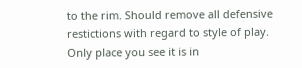to the rim. Should remove all defensive restictions with regard to style of play. Only place you see it is in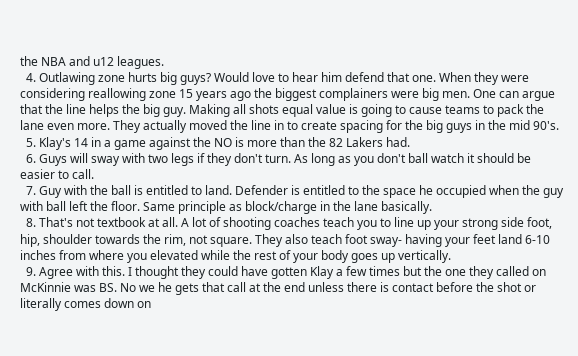the NBA and u12 leagues.
  4. Outlawing zone hurts big guys? Would love to hear him defend that one. When they were considering reallowing zone 15 years ago the biggest complainers were big men. One can argue that the line helps the big guy. Making all shots equal value is going to cause teams to pack the lane even more. They actually moved the line in to create spacing for the big guys in the mid 90's.
  5. Klay's 14 in a game against the NO is more than the 82 Lakers had.
  6. Guys will sway with two legs if they don't turn. As long as you don't ball watch it should be easier to call.
  7. Guy with the ball is entitled to land. Defender is entitled to the space he occupied when the guy with ball left the floor. Same principle as block/charge in the lane basically.
  8. That's not textbook at all. A lot of shooting coaches teach you to line up your strong side foot, hip, shoulder towards the rim, not square. They also teach foot sway- having your feet land 6-10 inches from where you elevated while the rest of your body goes up vertically.
  9. Agree with this. I thought they could have gotten Klay a few times but the one they called on McKinnie was BS. No we he gets that call at the end unless there is contact before the shot or literally comes down on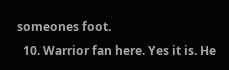someones foot.
  10. Warrior fan here. Yes it is. He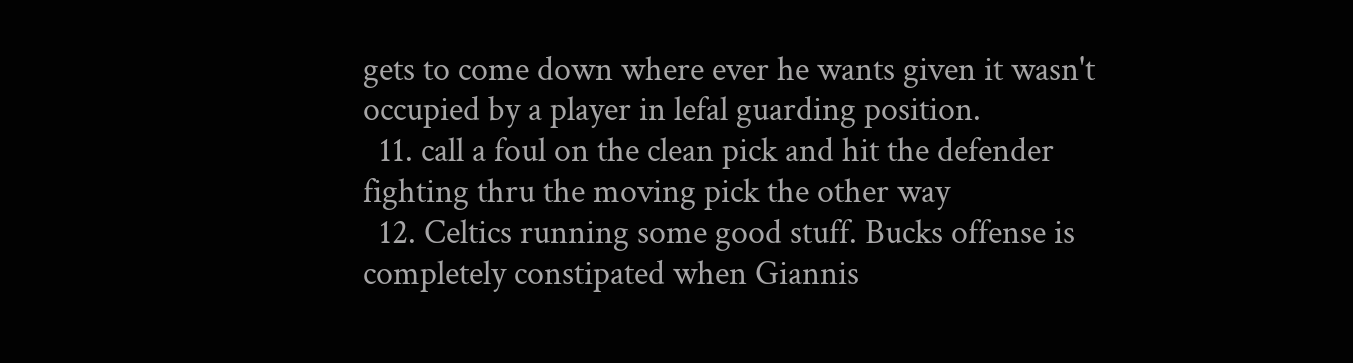gets to come down where ever he wants given it wasn't occupied by a player in lefal guarding position.
  11. call a foul on the clean pick and hit the defender fighting thru the moving pick the other way
  12. Celtics running some good stuff. Bucks offense is completely constipated when Giannis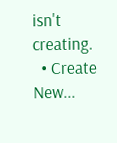isn't creating.
  • Create New...